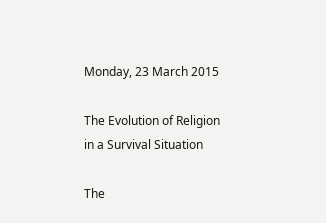Monday, 23 March 2015

The Evolution of Religion in a Survival Situation

The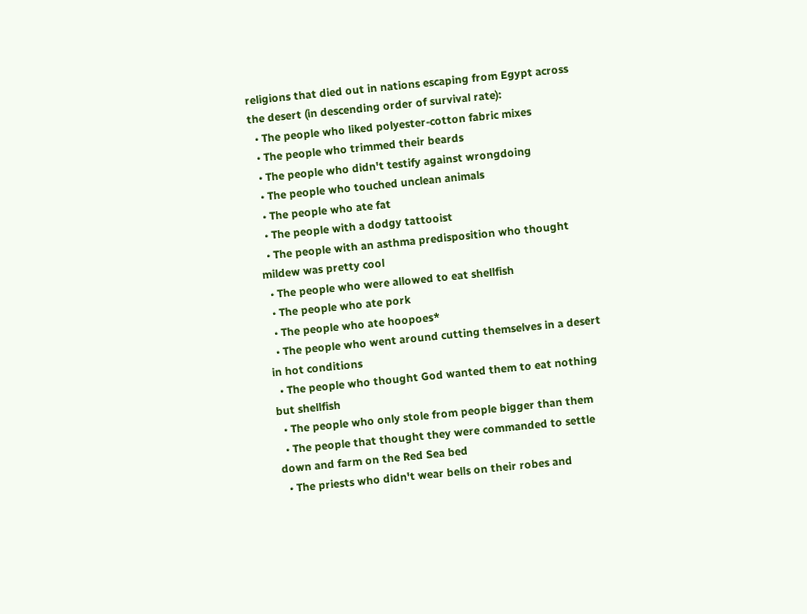religions that died out in nations escaping from Egypt across the desert (in descending order of survival rate):
  • The people who liked polyester-cotton fabric mixes
  • The people who trimmed their beards
  • The people who didn't testify against wrongdoing
  • The people who touched unclean animals
  • The people who ate fat
  • The people with a dodgy tattooist
  • The people with an asthma predisposition who thought mildew was pretty cool
  • The people who were allowed to eat shellfish
  • The people who ate pork
  • The people who ate hoopoes*
  • The people who went around cutting themselves in a desert in hot conditions
  • The people who thought God wanted them to eat nothing but shellfish
  • The people who only stole from people bigger than them
  • The people that thought they were commanded to settle down and farm on the Red Sea bed
  • The priests who didn't wear bells on their robes and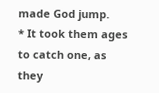made God jump.
* It took them ages to catch one, as they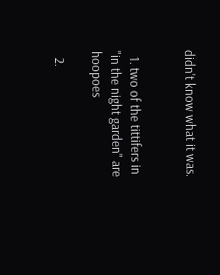didn't know what it was.


  1. two of the tittifers in "in the night garden" are hoopoes

  2.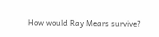How would Ray Mears survive?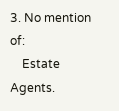3. No mention of:
    Estate Agents.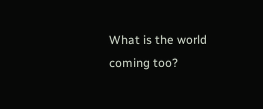What is the world coming too?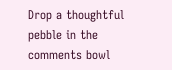Drop a thoughtful pebble in the comments bowl